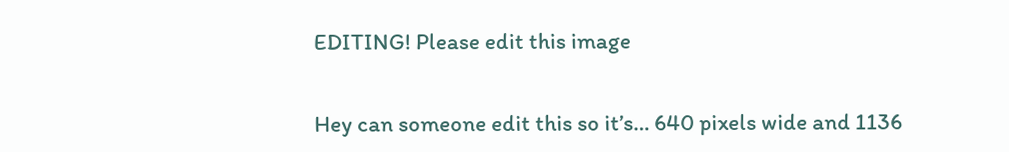EDITING! Please edit this image


Hey can someone edit this so it’s… 640 pixels wide and 1136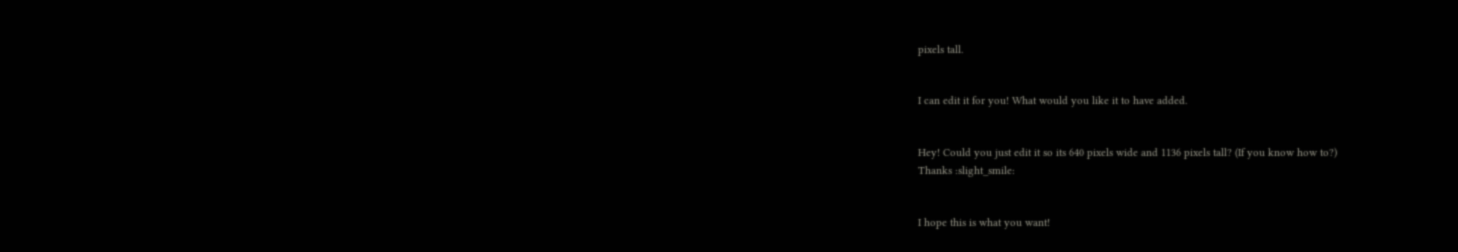pixels tall.


I can edit it for you! What would you like it to have added.


Hey! Could you just edit it so its 640 pixels wide and 1136 pixels tall? (If you know how to?)
Thanks :slight_smile:


I hope this is what you want!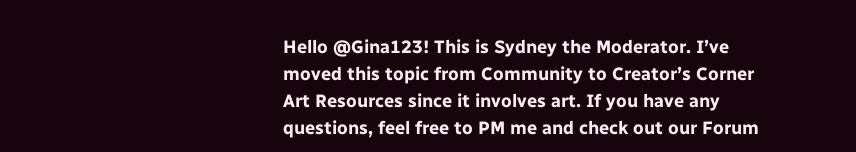Hello @Gina123! This is Sydney the Moderator. I’ve moved this topic from Community to Creator’s Corner Art Resources since it involves art. If you have any questions, feel free to PM me and check out our Forum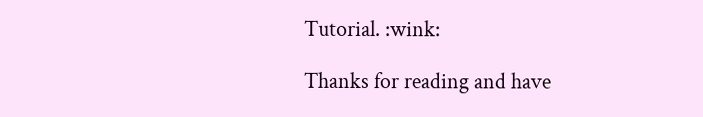Tutorial. :wink:

Thanks for reading and have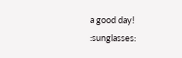a good day! :sunglasses: